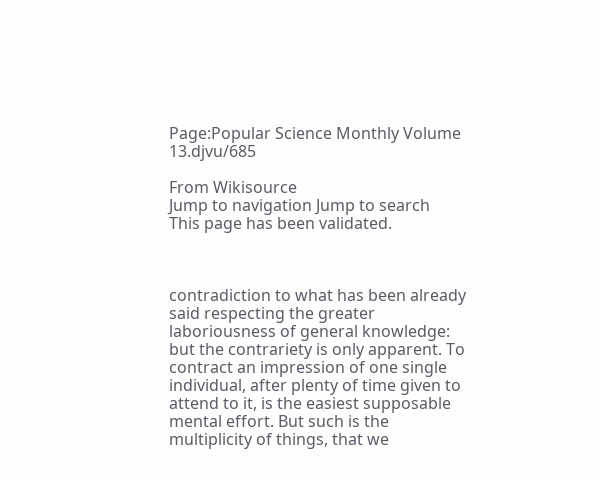Page:Popular Science Monthly Volume 13.djvu/685

From Wikisource
Jump to navigation Jump to search
This page has been validated.



contradiction to what has been already said respecting the greater laboriousness of general knowledge: but the contrariety is only apparent. To contract an impression of one single individual, after plenty of time given to attend to it, is the easiest supposable mental effort. But such is the multiplicity of things, that we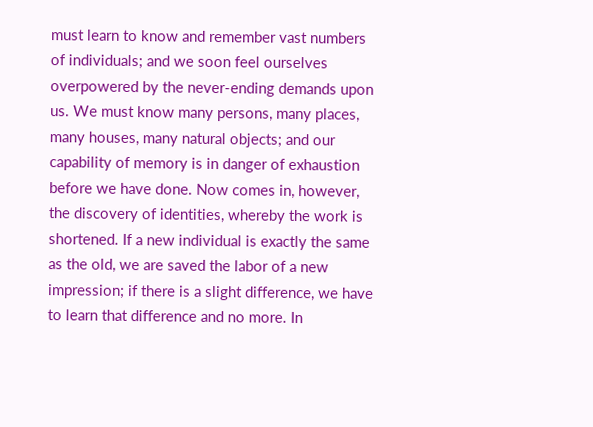must learn to know and remember vast numbers of individuals; and we soon feel ourselves overpowered by the never-ending demands upon us. We must know many persons, many places, many houses, many natural objects; and our capability of memory is in danger of exhaustion before we have done. Now comes in, however, the discovery of identities, whereby the work is shortened. If a new individual is exactly the same as the old, we are saved the labor of a new impression; if there is a slight difference, we have to learn that difference and no more. In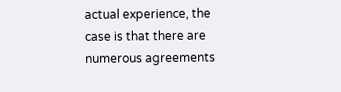actual experience, the case is that there are numerous agreements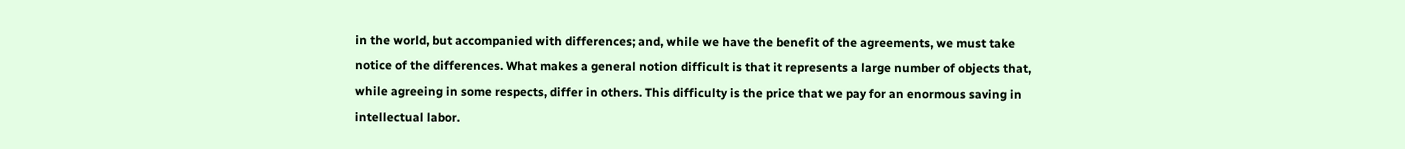in the world, but accompanied with differences; and, while we have the benefit of the agreements, we must take notice of the differences. What makes a general notion difficult is that it represents a large number of objects that, while agreeing in some respects, differ in others. This difficulty is the price that we pay for an enormous saving in intellectual labor.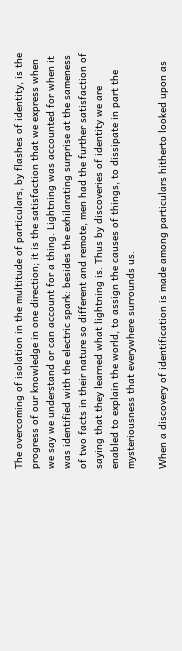The overcoming of isolation in the multitude of particulars, by flashes of identity, is the progress of our knowledge in one direction; it is the satisfaction that we express when we say we understand or can account for a thing. Lightning was accounted for when it was identified with the electric spark: besides the exhilarating surprise at the sameness of two facts in their nature so different and remote, men had the further satisfaction of saying that they learned what lightning is. Thus by discoveries of identity we are enabled to explain the world, to assign the causes of things, to dissipate in part the mysteriousness that everywhere surrounds us.

When a discovery of identification is made among particulars hitherto looked upon as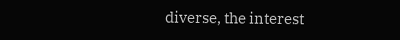diverse, the interest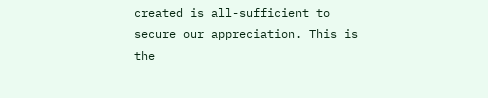created is all-sufficient to secure our appreciation. This is the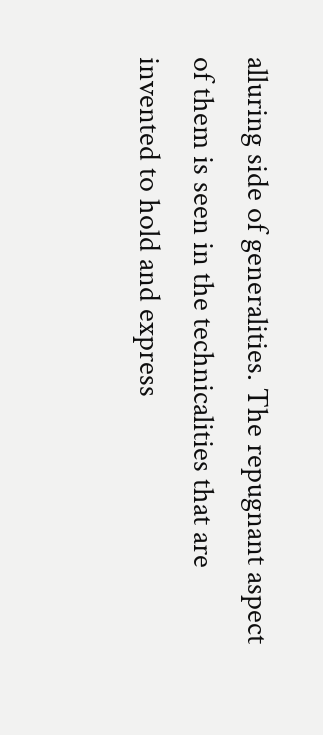alluring side of generalities. The repugnant aspect of them is seen in the technicalities that are invented to hold and express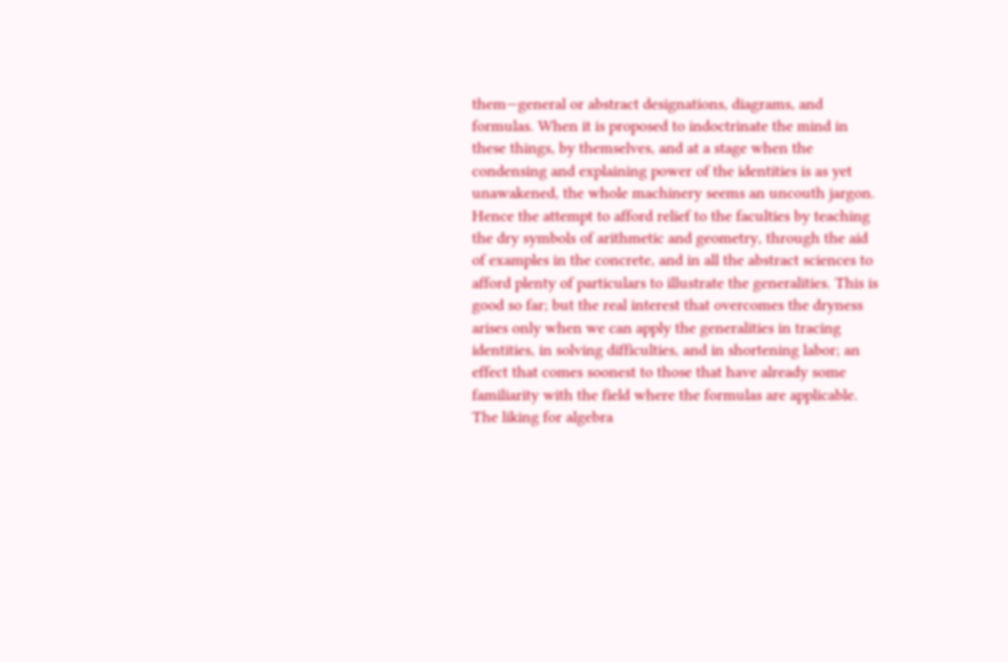them—general or abstract designations, diagrams, and formulas. When it is proposed to indoctrinate the mind in these things, by themselves, and at a stage when the condensing and explaining power of the identities is as yet unawakened, the whole machinery seems an uncouth jargon. Hence the attempt to afford relief to the faculties by teaching the dry symbols of arithmetic and geometry, through the aid of examples in the concrete, and in all the abstract sciences to afford plenty of particulars to illustrate the generalities. This is good so far; but the real interest that overcomes the dryness arises only when we can apply the generalities in tracing identities, in solving difficulties, and in shortening labor; an effect that comes soonest to those that have already some familiarity with the field where the formulas are applicable. The liking for algebra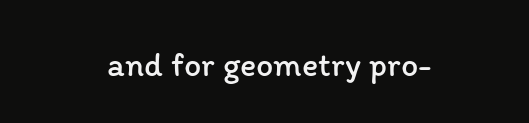and for geometry pro-